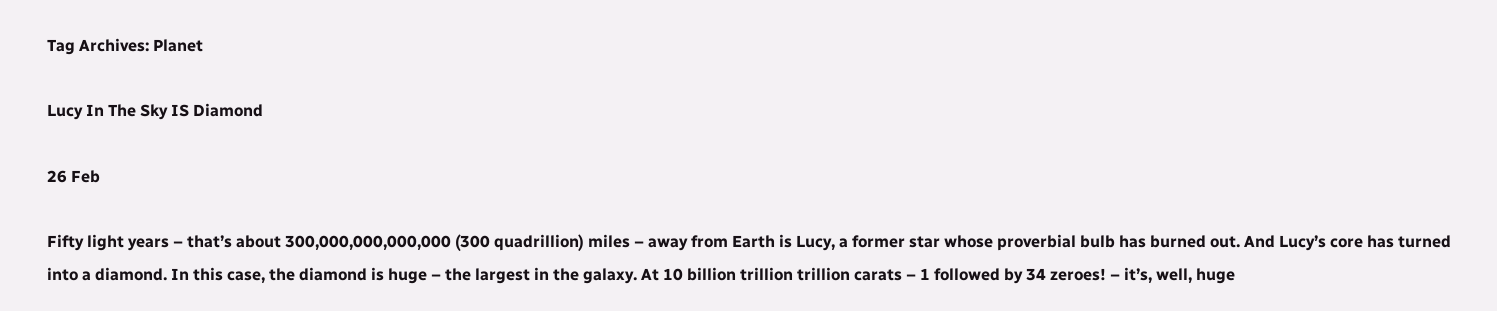Tag Archives: Planet

Lucy In The Sky IS Diamond

26 Feb

Fifty light years – that’s about 300,000,000,000,000 (300 quadrillion) miles – away from Earth is Lucy, a former star whose proverbial bulb has burned out. And Lucy’s core has turned into a diamond. In this case, the diamond is huge – the largest in the galaxy. At 10 billion trillion trillion carats – 1 followed by 34 zeroes! – it’s, well, huge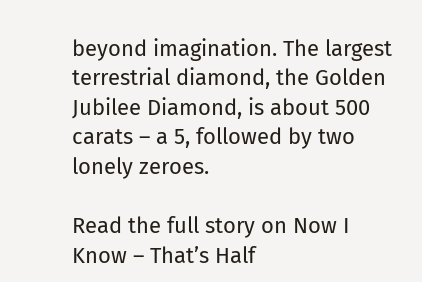beyond imagination. The largest terrestrial diamond, the Golden Jubilee Diamond, is about 500 carats – a 5, followed by two lonely zeroes.

Read the full story on Now I Know – That’s Half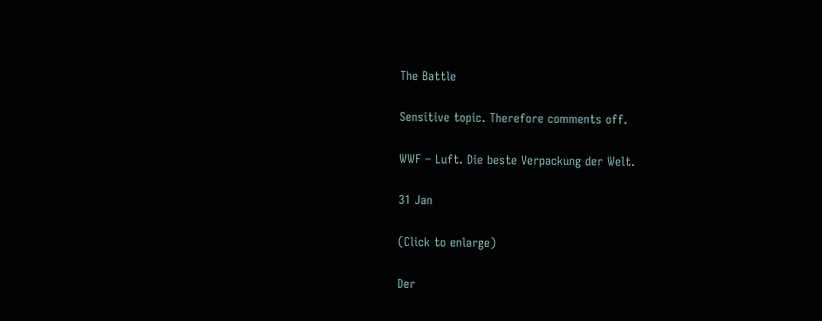The Battle

Sensitive topic. Therefore comments off.

WWF – Luft. Die beste Verpackung der Welt.

31 Jan

(Click to enlarge)

Der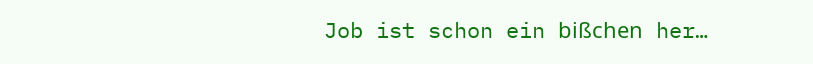Job ist schon ein bißchen her…